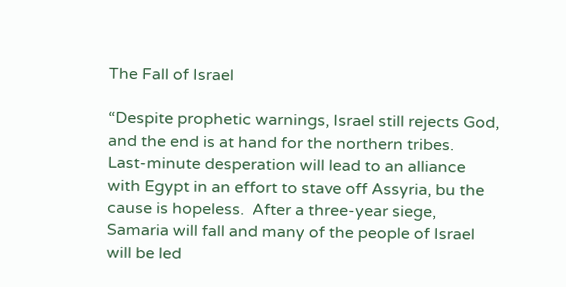The Fall of Israel

“Despite prophetic warnings, Israel still rejects God, and the end is at hand for the northern tribes.  Last-minute desperation will lead to an alliance with Egypt in an effort to stave off Assyria, bu the cause is hopeless.  After a three-year siege, Samaria will fall and many of the people of Israel will be led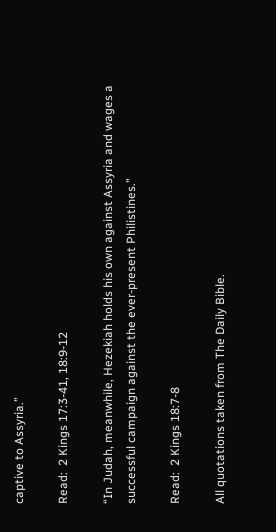captive to Assyria.”

Read:  2 Kings 17:3-41, 18:9-12

“In Judah, meanwhile, Hezekiah holds his own against Assyria and wages a successful campaign against the ever-present Philistines.”

Read:  2 Kings 18:7-8

All quotations taken from The Daily Bible.